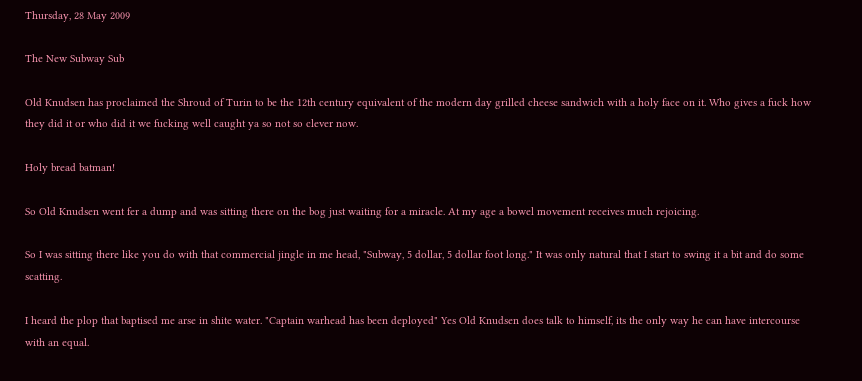Thursday, 28 May 2009

The New Subway Sub

Old Knudsen has proclaimed the Shroud of Turin to be the 12th century equivalent of the modern day grilled cheese sandwich with a holy face on it. Who gives a fuck how they did it or who did it we fucking well caught ya so not so clever now.

Holy bread batman!

So Old Knudsen went fer a dump and was sitting there on the bog just waiting for a miracle. At my age a bowel movement receives much rejoicing.

So I was sitting there like you do with that commercial jingle in me head, "Subway, 5 dollar, 5 dollar foot long." It was only natural that I start to swing it a bit and do some scatting.

I heard the plop that baptised me arse in shite water. "Captain warhead has been deployed" Yes Old Knudsen does talk to himself, its the only way he can have intercourse with an equal.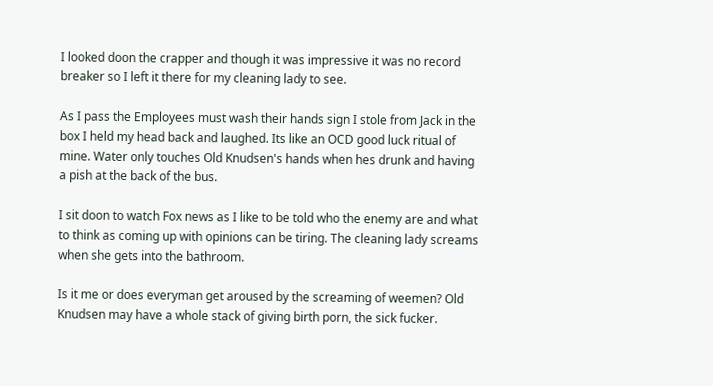I looked doon the crapper and though it was impressive it was no record breaker so I left it there for my cleaning lady to see.

As I pass the Employees must wash their hands sign I stole from Jack in the box I held my head back and laughed. Its like an OCD good luck ritual of mine. Water only touches Old Knudsen's hands when hes drunk and having a pish at the back of the bus.

I sit doon to watch Fox news as I like to be told who the enemy are and what to think as coming up with opinions can be tiring. The cleaning lady screams when she gets into the bathroom.

Is it me or does everyman get aroused by the screaming of weemen? Old Knudsen may have a whole stack of giving birth porn, the sick fucker.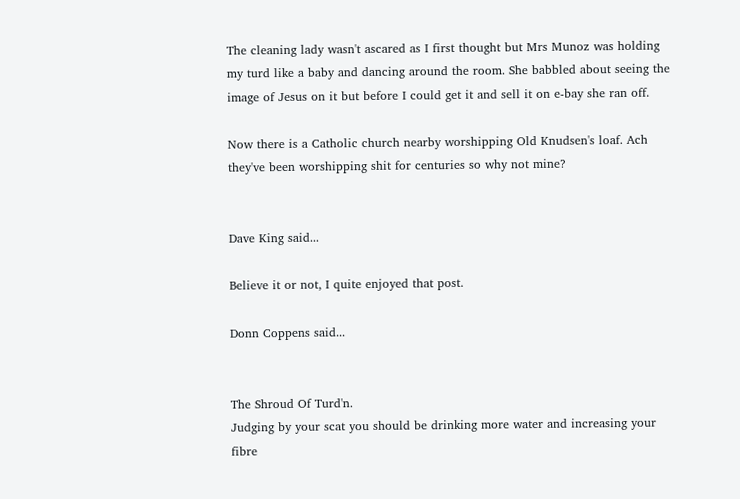The cleaning lady wasn't ascared as I first thought but Mrs Munoz was holding my turd like a baby and dancing around the room. She babbled about seeing the image of Jesus on it but before I could get it and sell it on e-bay she ran off.

Now there is a Catholic church nearby worshipping Old Knudsen's loaf. Ach they've been worshipping shit for centuries so why not mine?


Dave King said...

Believe it or not, I quite enjoyed that post.

Donn Coppens said...


The Shroud Of Turd'n.
Judging by your scat you should be drinking more water and increasing your fibre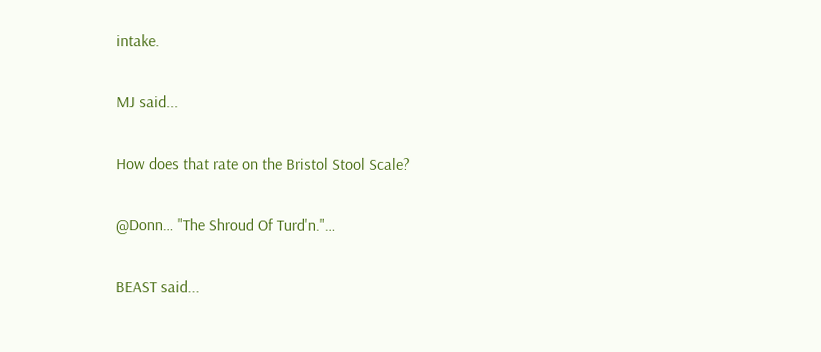intake.

MJ said...

How does that rate on the Bristol Stool Scale?

@Donn… "The Shroud Of Turd'n."…

BEAST said...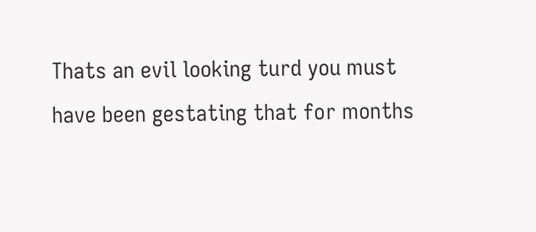Thats an evil looking turd you must have been gestating that for months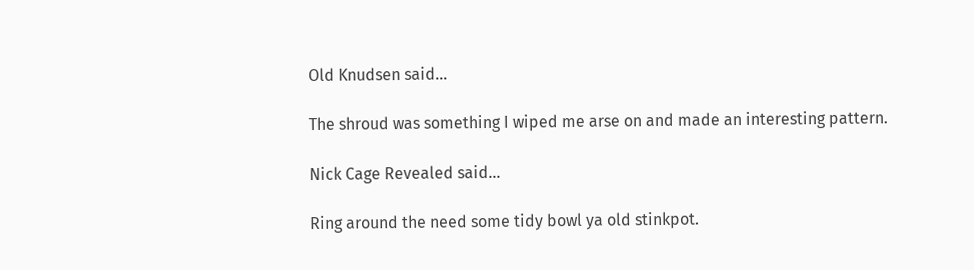Old Knudsen said...

The shroud was something I wiped me arse on and made an interesting pattern.

Nick Cage Revealed said...

Ring around the need some tidy bowl ya old stinkpot.